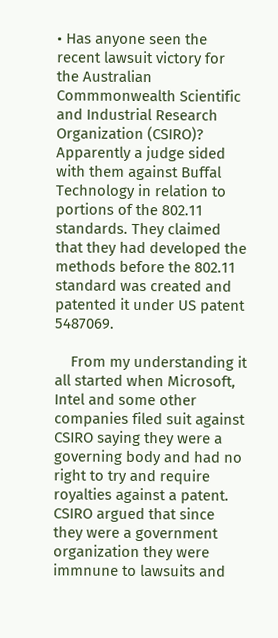• Has anyone seen the recent lawsuit victory for the Australian Commmonwealth Scientific and Industrial Research Organization (CSIRO)? Apparently a judge sided with them against Buffal Technology in relation to portions of the 802.11 standards. They claimed that they had developed the methods before the 802.11 standard was created and patented it under US patent 5487069.

    From my understanding it all started when Microsoft, Intel and some other companies filed suit against CSIRO saying they were a governing body and had no right to try and require royalties against a patent. CSIRO argued that since they were a government organization they were immnune to lawsuits and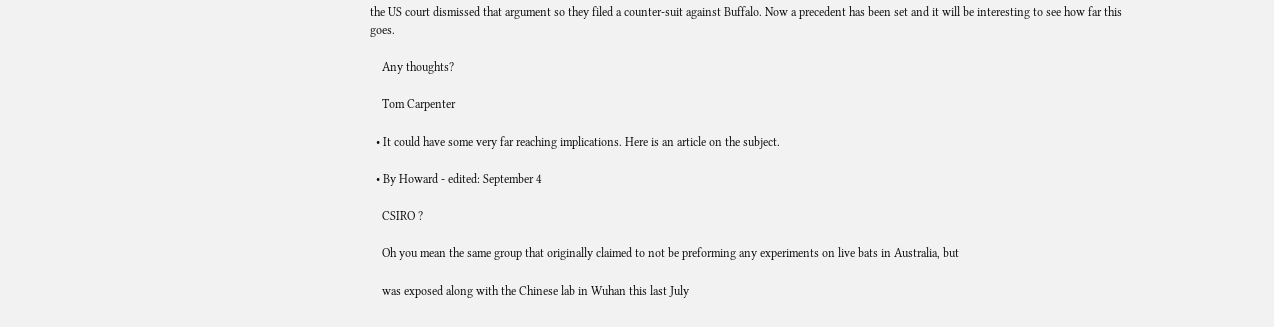the US court dismissed that argument so they filed a counter-suit against Buffalo. Now a precedent has been set and it will be interesting to see how far this goes.

    Any thoughts?

    Tom Carpenter

  • It could have some very far reaching implications. Here is an article on the subject.

  • By Howard - edited: September 4

    CSIRO ?

    Oh you mean the same group that originally claimed to not be preforming any experiments on live bats in Australia, but

    was exposed along with the Chinese lab in Wuhan this last July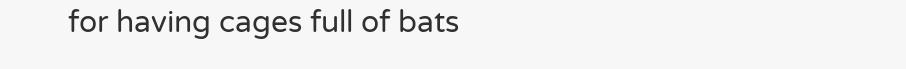for having cages full of bats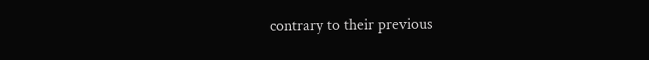contrary to their previous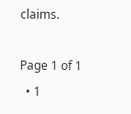claims.

Page 1 of 1
  • 1